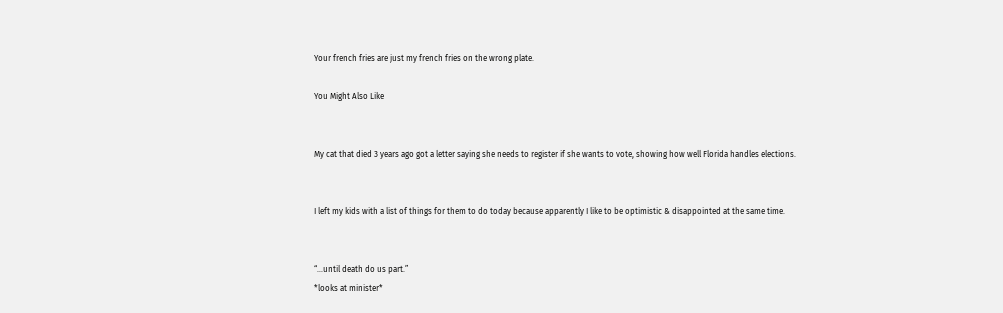Your french fries are just my french fries on the wrong plate.

You Might Also Like


My cat that died 3 years ago got a letter saying she needs to register if she wants to vote, showing how well Florida handles elections.


I left my kids with a list of things for them to do today because apparently I like to be optimistic & disappointed at the same time.


“…until death do us part.”
*looks at minister*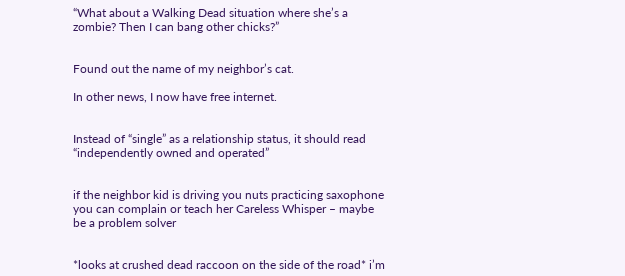“What about a Walking Dead situation where she’s a zombie? Then I can bang other chicks?”


Found out the name of my neighbor’s cat.

In other news, I now have free internet.


Instead of “single” as a relationship status, it should read “independently owned and operated”


if the neighbor kid is driving you nuts practicing saxophone you can complain or teach her Careless Whisper – maybe be a problem solver


*looks at crushed dead raccoon on the side of the road* i’m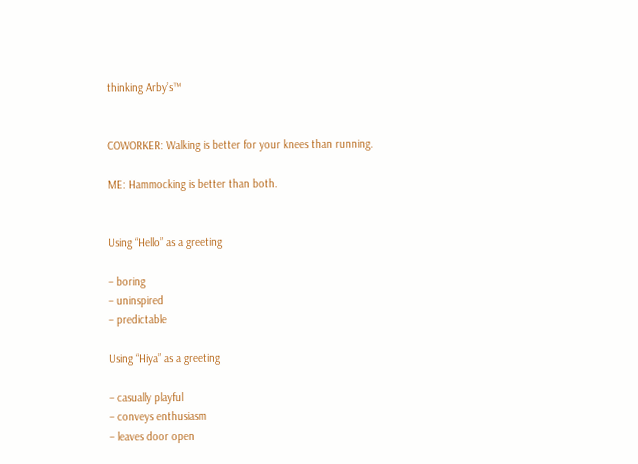thinking Arby’s™


COWORKER: Walking is better for your knees than running.

ME: Hammocking is better than both.


Using “Hello” as a greeting

– boring
– uninspired
– predictable

Using “Hiya” as a greeting

– casually playful
– conveys enthusiasm
– leaves door open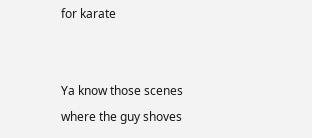for karate


Ya know those scenes where the guy shoves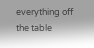everything off the table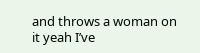and throws a woman on it yeah I’ve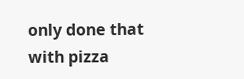only done that with pizza